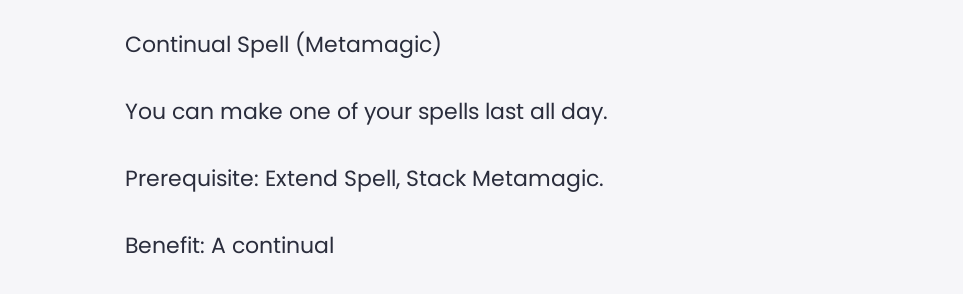Continual Spell (Metamagic)

You can make one of your spells last all day.

Prerequisite: Extend Spell, Stack Metamagic.

Benefit: A continual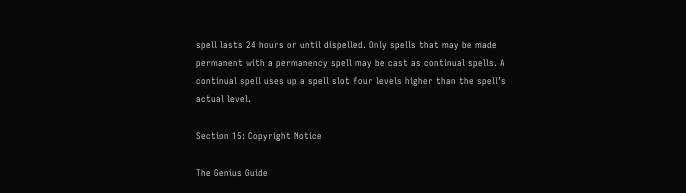spell lasts 24 hours or until dispelled. Only spells that may be made permanent with a permanency spell may be cast as continual spells. A continual spell uses up a spell slot four levels higher than the spell’s actual level.

Section 15: Copyright Notice

The Genius Guide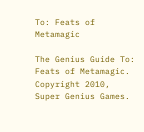To: Feats of Metamagic

The Genius Guide To: Feats of Metamagic. Copyright 2010, Super Genius Games.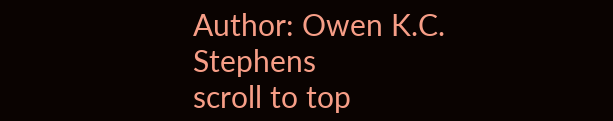Author: Owen K.C. Stephens
scroll to top